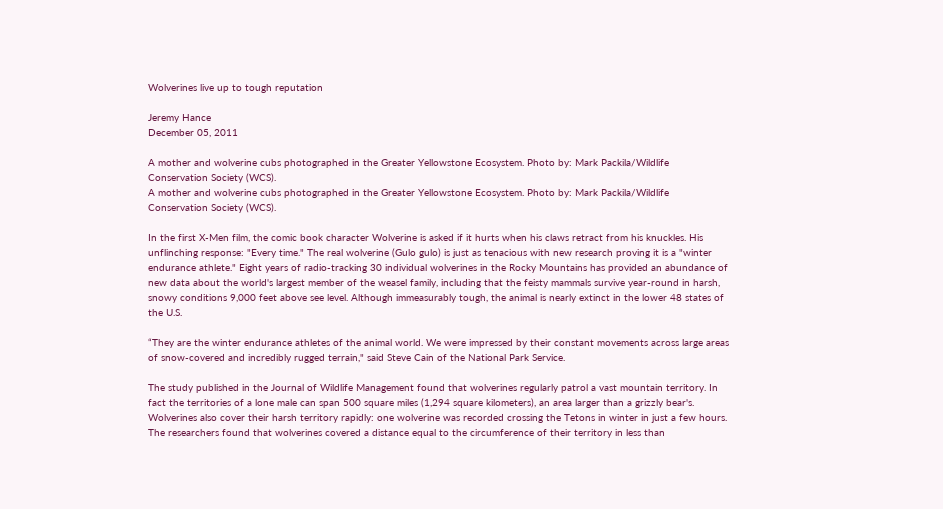Wolverines live up to tough reputation

Jeremy Hance
December 05, 2011

A mother and wolverine cubs photographed in the Greater Yellowstone Ecosystem. Photo by: Mark Packila/Wildlife Conservation Society (WCS).
A mother and wolverine cubs photographed in the Greater Yellowstone Ecosystem. Photo by: Mark Packila/Wildlife Conservation Society (WCS).

In the first X-Men film, the comic book character Wolverine is asked if it hurts when his claws retract from his knuckles. His unflinching response: "Every time." The real wolverine (Gulo gulo) is just as tenacious with new research proving it is a "winter endurance athlete." Eight years of radio-tracking 30 individual wolverines in the Rocky Mountains has provided an abundance of new data about the world's largest member of the weasel family, including that the feisty mammals survive year-round in harsh, snowy conditions 9,000 feet above see level. Although immeasurably tough, the animal is nearly extinct in the lower 48 states of the U.S.

“They are the winter endurance athletes of the animal world. We were impressed by their constant movements across large areas of snow-covered and incredibly rugged terrain," said Steve Cain of the National Park Service.

The study published in the Journal of Wildlife Management found that wolverines regularly patrol a vast mountain territory. In fact the territories of a lone male can span 500 square miles (1,294 square kilometers), an area larger than a grizzly bear's. Wolverines also cover their harsh territory rapidly: one wolverine was recorded crossing the Tetons in winter in just a few hours. The researchers found that wolverines covered a distance equal to the circumference of their territory in less than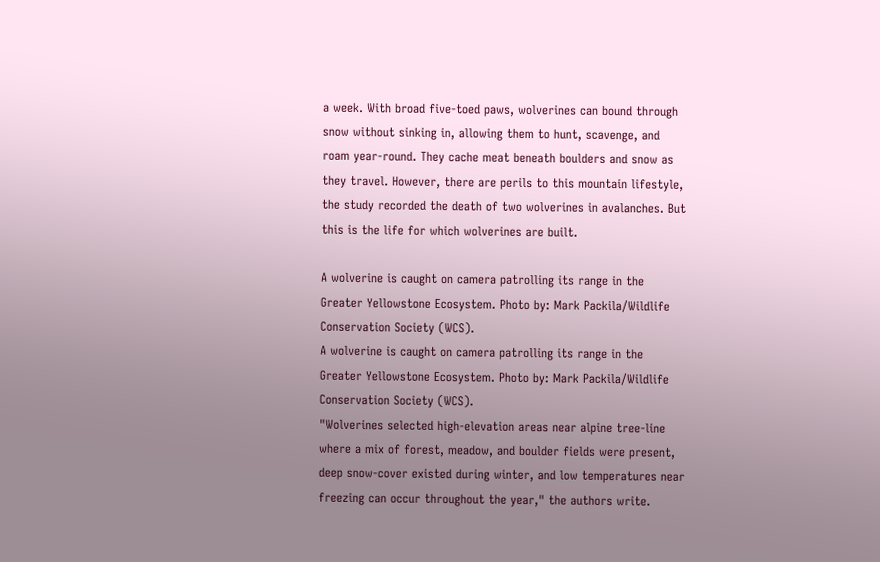a week. With broad five-toed paws, wolverines can bound through snow without sinking in, allowing them to hunt, scavenge, and roam year-round. They cache meat beneath boulders and snow as they travel. However, there are perils to this mountain lifestyle, the study recorded the death of two wolverines in avalanches. But this is the life for which wolverines are built.

A wolverine is caught on camera patrolling its range in the Greater Yellowstone Ecosystem. Photo by: Mark Packila/Wildlife Conservation Society (WCS).
A wolverine is caught on camera patrolling its range in the Greater Yellowstone Ecosystem. Photo by: Mark Packila/Wildlife Conservation Society (WCS).
"Wolverines selected high-elevation areas near alpine tree-line where a mix of forest, meadow, and boulder fields were present, deep snow-cover existed during winter, and low temperatures near freezing can occur throughout the year," the authors write.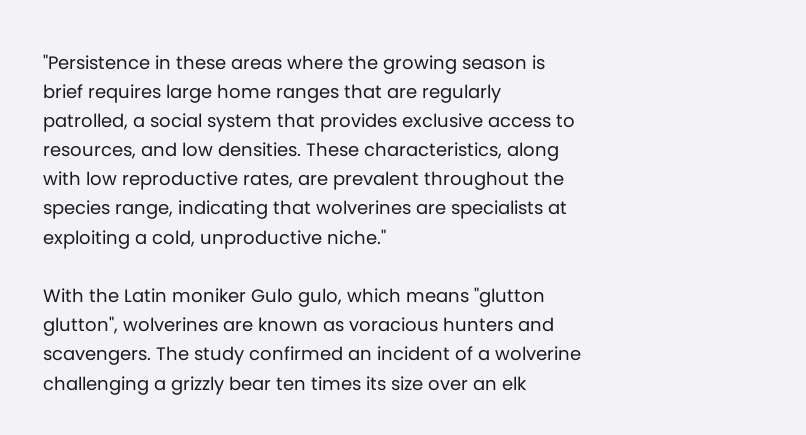"Persistence in these areas where the growing season is brief requires large home ranges that are regularly patrolled, a social system that provides exclusive access to resources, and low densities. These characteristics, along with low reproductive rates, are prevalent throughout the species range, indicating that wolverines are specialists at exploiting a cold, unproductive niche."

With the Latin moniker Gulo gulo, which means "glutton glutton", wolverines are known as voracious hunters and scavengers. The study confirmed an incident of a wolverine challenging a grizzly bear ten times its size over an elk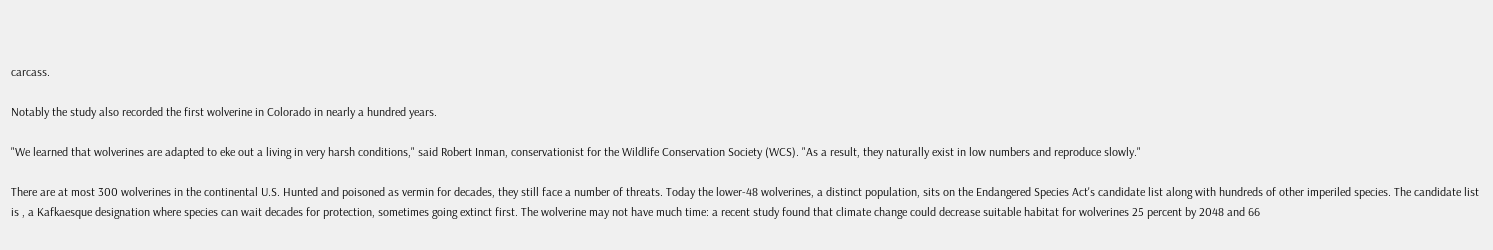carcass.

Notably the study also recorded the first wolverine in Colorado in nearly a hundred years.

"We learned that wolverines are adapted to eke out a living in very harsh conditions," said Robert Inman, conservationist for the Wildlife Conservation Society (WCS). "As a result, they naturally exist in low numbers and reproduce slowly."

There are at most 300 wolverines in the continental U.S. Hunted and poisoned as vermin for decades, they still face a number of threats. Today the lower-48 wolverines, a distinct population, sits on the Endangered Species Act's candidate list along with hundreds of other imperiled species. The candidate list is , a Kafkaesque designation where species can wait decades for protection, sometimes going extinct first. The wolverine may not have much time: a recent study found that climate change could decrease suitable habitat for wolverines 25 percent by 2048 and 66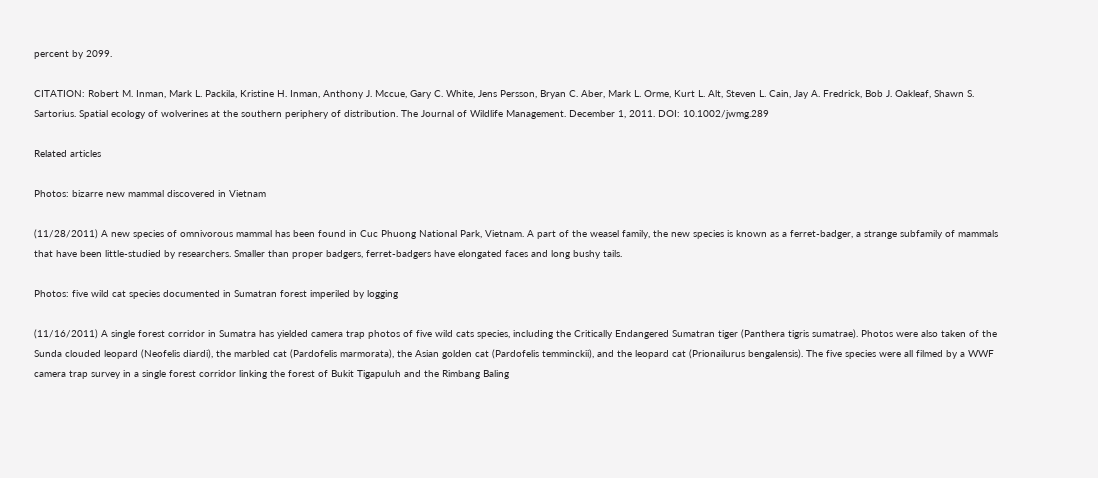percent by 2099.

CITATION: Robert M. Inman, Mark L. Packila, Kristine H. Inman, Anthony J. Mccue, Gary C. White, Jens Persson, Bryan C. Aber, Mark L. Orme, Kurt L. Alt, Steven L. Cain, Jay A. Fredrick, Bob J. Oakleaf, Shawn S. Sartorius. Spatial ecology of wolverines at the southern periphery of distribution. The Journal of Wildlife Management. December 1, 2011. DOI: 10.1002/jwmg.289

Related articles

Photos: bizarre new mammal discovered in Vietnam

(11/28/2011) A new species of omnivorous mammal has been found in Cuc Phuong National Park, Vietnam. A part of the weasel family, the new species is known as a ferret-badger, a strange subfamily of mammals that have been little-studied by researchers. Smaller than proper badgers, ferret-badgers have elongated faces and long bushy tails.

Photos: five wild cat species documented in Sumatran forest imperiled by logging

(11/16/2011) A single forest corridor in Sumatra has yielded camera trap photos of five wild cats species, including the Critically Endangered Sumatran tiger (Panthera tigris sumatrae). Photos were also taken of the Sunda clouded leopard (Neofelis diardi), the marbled cat (Pardofelis marmorata), the Asian golden cat (Pardofelis temminckii), and the leopard cat (Prionailurus bengalensis). The five species were all filmed by a WWF camera trap survey in a single forest corridor linking the forest of Bukit Tigapuluh and the Rimbang Baling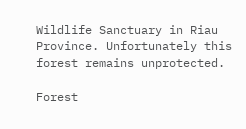Wildlife Sanctuary in Riau Province. Unfortunately this forest remains unprotected.

Forest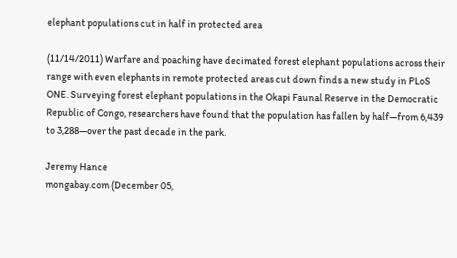elephant populations cut in half in protected area

(11/14/2011) Warfare and poaching have decimated forest elephant populations across their range with even elephants in remote protected areas cut down finds a new study in PLoS ONE. Surveying forest elephant populations in the Okapi Faunal Reserve in the Democratic Republic of Congo, researchers have found that the population has fallen by half—from 6,439 to 3,288—over the past decade in the park.

Jeremy Hance
mongabay.com (December 05,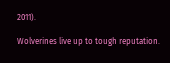2011).

Wolverines live up to tough reputation.